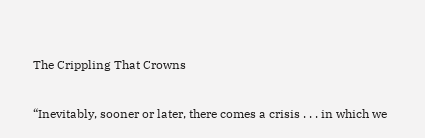The Crippling That Crowns

“Inevitably, sooner or later, there comes a crisis . . . in which we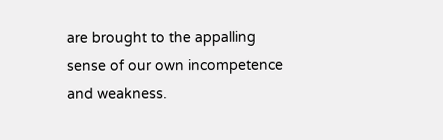are brought to the appalling sense of our own incompetence and weakness.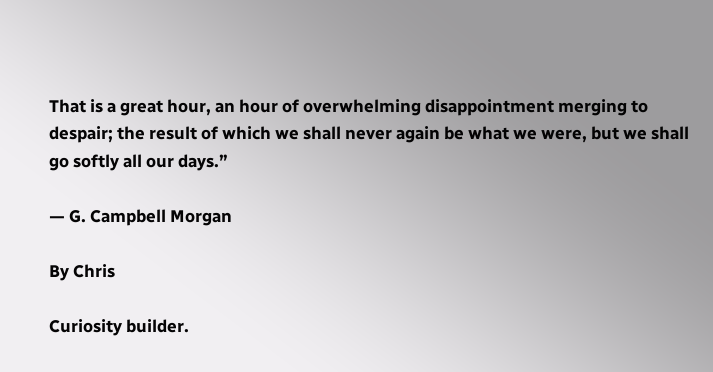That is a great hour, an hour of overwhelming disappointment merging to despair; the result of which we shall never again be what we were, but we shall go softly all our days.”

— G. Campbell Morgan

By Chris

Curiosity builder.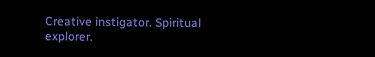Creative instigator. Spiritual explorer.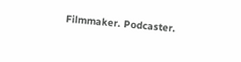Filmmaker. Podcaster.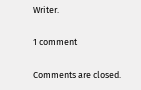Writer.

1 comment

Comments are closed.